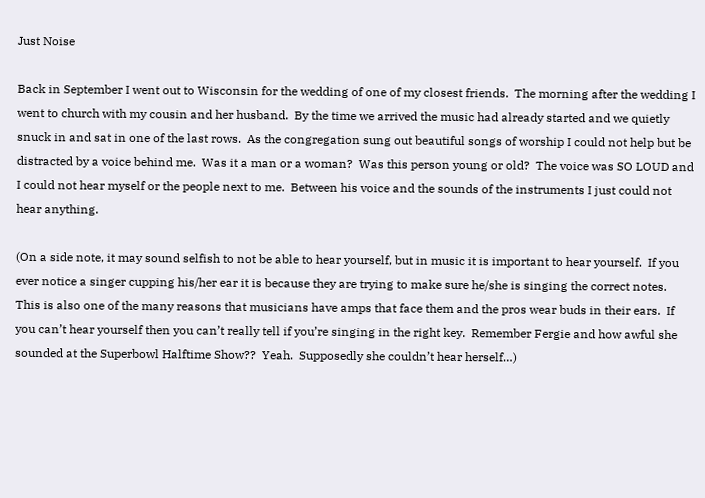Just Noise

Back in September I went out to Wisconsin for the wedding of one of my closest friends.  The morning after the wedding I went to church with my cousin and her husband.  By the time we arrived the music had already started and we quietly snuck in and sat in one of the last rows.  As the congregation sung out beautiful songs of worship I could not help but be distracted by a voice behind me.  Was it a man or a woman?  Was this person young or old?  The voice was SO LOUD and I could not hear myself or the people next to me.  Between his voice and the sounds of the instruments I just could not hear anything.

(On a side note, it may sound selfish to not be able to hear yourself, but in music it is important to hear yourself.  If you ever notice a singer cupping his/her ear it is because they are trying to make sure he/she is singing the correct notes.  This is also one of the many reasons that musicians have amps that face them and the pros wear buds in their ears.  If you can’t hear yourself then you can’t really tell if you’re singing in the right key.  Remember Fergie and how awful she sounded at the Superbowl Halftime Show??  Yeah.  Supposedly she couldn’t hear herself…)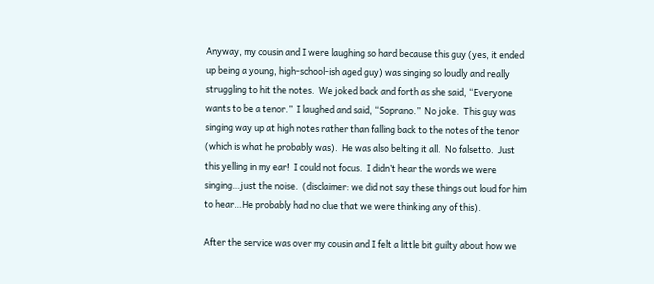Anyway, my cousin and I were laughing so hard because this guy (yes, it ended up being a young, high-school-ish aged guy) was singing so loudly and really struggling to hit the notes.  We joked back and forth as she said, “Everyone wants to be a tenor.”  I laughed and said, “Soprano.”  No joke.  This guy was singing way up at high notes rather than falling back to the notes of the tenor (which is what he probably was).  He was also belting it all.  No falsetto.  Just this yelling in my ear!  I could not focus.  I didn’t hear the words we were singing…just the noise.  (disclaimer: we did not say these things out loud for him to hear…He probably had no clue that we were thinking any of this).

After the service was over my cousin and I felt a little bit guilty about how we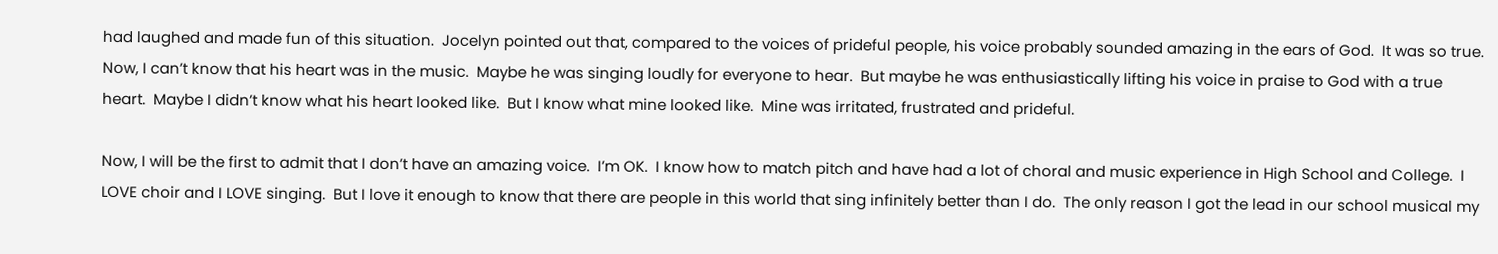had laughed and made fun of this situation.  Jocelyn pointed out that, compared to the voices of prideful people, his voice probably sounded amazing in the ears of God.  It was so true.  Now, I can’t know that his heart was in the music.  Maybe he was singing loudly for everyone to hear.  But maybe he was enthusiastically lifting his voice in praise to God with a true heart.  Maybe I didn’t know what his heart looked like.  But I know what mine looked like.  Mine was irritated, frustrated and prideful.

Now, I will be the first to admit that I don’t have an amazing voice.  I’m OK.  I know how to match pitch and have had a lot of choral and music experience in High School and College.  I LOVE choir and I LOVE singing.  But I love it enough to know that there are people in this world that sing infinitely better than I do.  The only reason I got the lead in our school musical my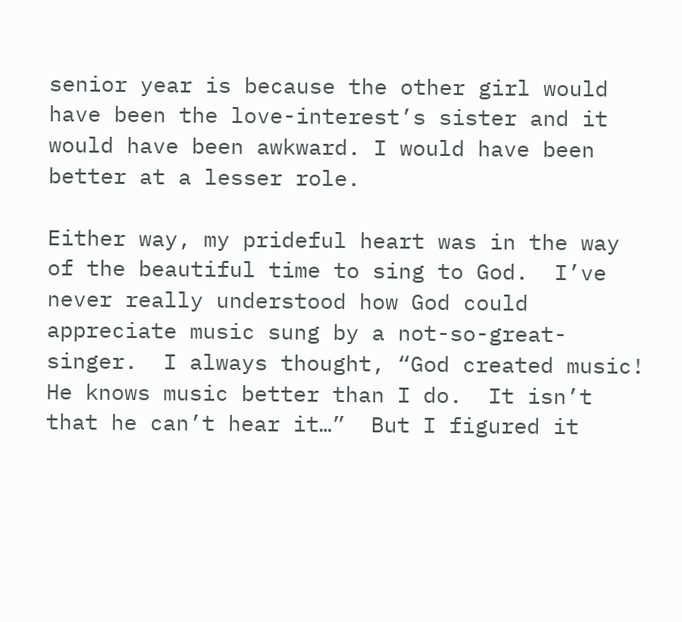senior year is because the other girl would have been the love-interest’s sister and it would have been awkward. I would have been better at a lesser role.

Either way, my prideful heart was in the way of the beautiful time to sing to God.  I’ve never really understood how God could appreciate music sung by a not-so-great-singer.  I always thought, “God created music!  He knows music better than I do.  It isn’t that he can’t hear it…”  But I figured it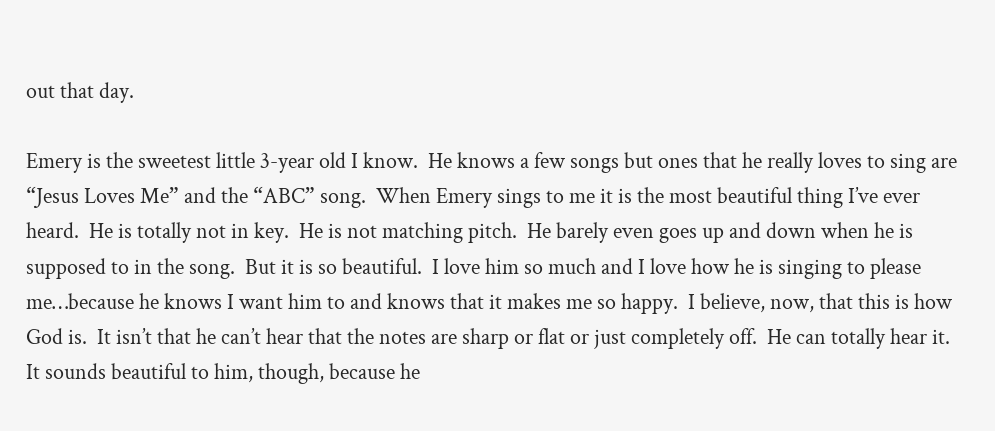out that day.

Emery is the sweetest little 3-year old I know.  He knows a few songs but ones that he really loves to sing are “Jesus Loves Me” and the “ABC” song.  When Emery sings to me it is the most beautiful thing I’ve ever heard.  He is totally not in key.  He is not matching pitch.  He barely even goes up and down when he is supposed to in the song.  But it is so beautiful.  I love him so much and I love how he is singing to please me…because he knows I want him to and knows that it makes me so happy.  I believe, now, that this is how God is.  It isn’t that he can’t hear that the notes are sharp or flat or just completely off.  He can totally hear it.  It sounds beautiful to him, though, because he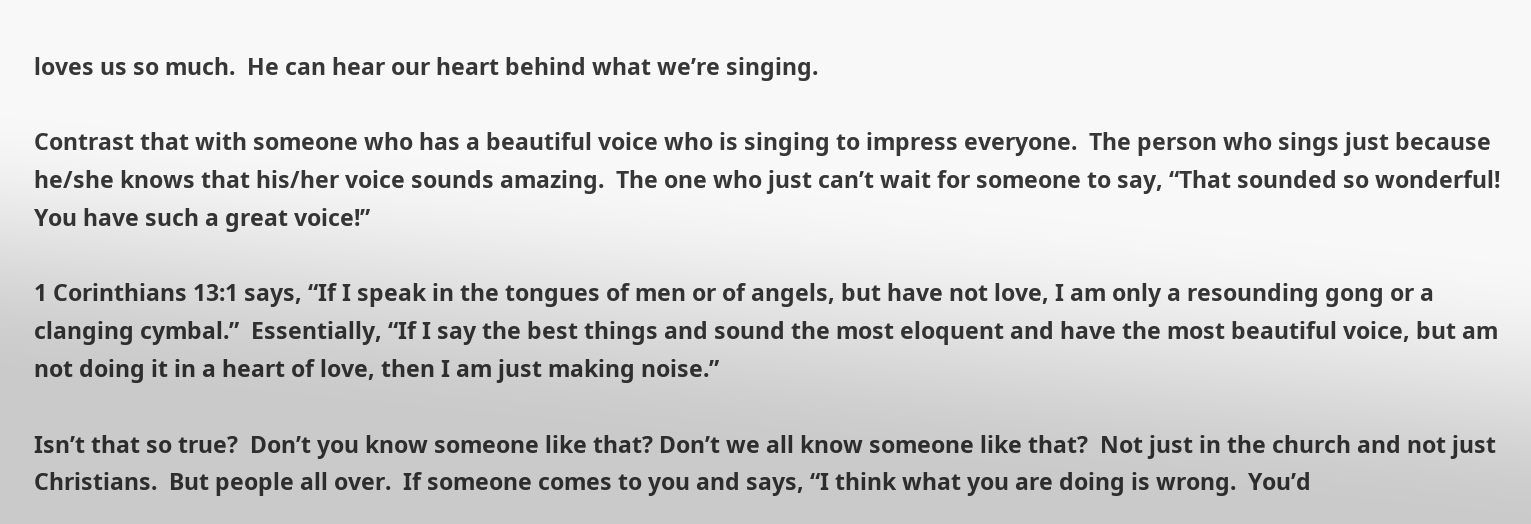loves us so much.  He can hear our heart behind what we’re singing.

Contrast that with someone who has a beautiful voice who is singing to impress everyone.  The person who sings just because he/she knows that his/her voice sounds amazing.  The one who just can’t wait for someone to say, “That sounded so wonderful!  You have such a great voice!”

1 Corinthians 13:1 says, “If I speak in the tongues of men or of angels, but have not love, I am only a resounding gong or a clanging cymbal.”  Essentially, “If I say the best things and sound the most eloquent and have the most beautiful voice, but am not doing it in a heart of love, then I am just making noise.”

Isn’t that so true?  Don’t you know someone like that? Don’t we all know someone like that?  Not just in the church and not just Christians.  But people all over.  If someone comes to you and says, “I think what you are doing is wrong.  You’d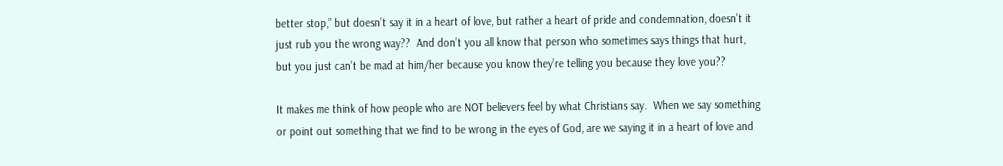better stop,” but doesn’t say it in a heart of love, but rather a heart of pride and condemnation, doesn’t it just rub you the wrong way??  And don’t you all know that person who sometimes says things that hurt, but you just can’t be mad at him/her because you know they’re telling you because they love you??

It makes me think of how people who are NOT believers feel by what Christians say.  When we say something or point out something that we find to be wrong in the eyes of God, are we saying it in a heart of love and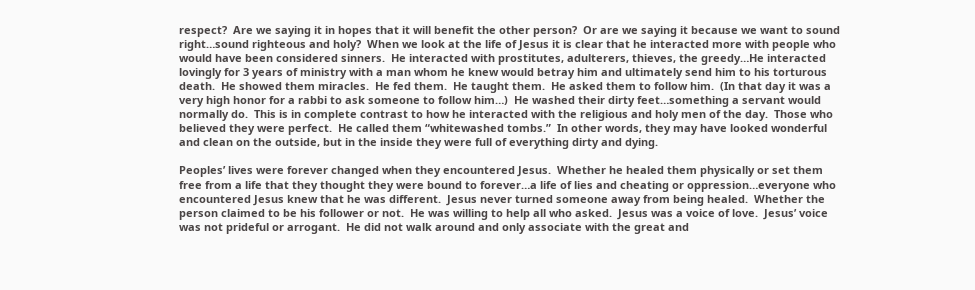respect?  Are we saying it in hopes that it will benefit the other person?  Or are we saying it because we want to sound right…sound righteous and holy?  When we look at the life of Jesus it is clear that he interacted more with people who would have been considered sinners.  He interacted with prostitutes, adulterers, thieves, the greedy…He interacted lovingly for 3 years of ministry with a man whom he knew would betray him and ultimately send him to his torturous death.  He showed them miracles.  He fed them.  He taught them.  He asked them to follow him.  (In that day it was a very high honor for a rabbi to ask someone to follow him…)  He washed their dirty feet…something a servant would normally do.  This is in complete contrast to how he interacted with the religious and holy men of the day.  Those who believed they were perfect.  He called them “whitewashed tombs.”  In other words, they may have looked wonderful and clean on the outside, but in the inside they were full of everything dirty and dying.

Peoples’ lives were forever changed when they encountered Jesus.  Whether he healed them physically or set them free from a life that they thought they were bound to forever…a life of lies and cheating or oppression…everyone who encountered Jesus knew that he was different.  Jesus never turned someone away from being healed.  Whether the person claimed to be his follower or not.  He was willing to help all who asked.  Jesus was a voice of love.  Jesus’ voice was not prideful or arrogant.  He did not walk around and only associate with the great and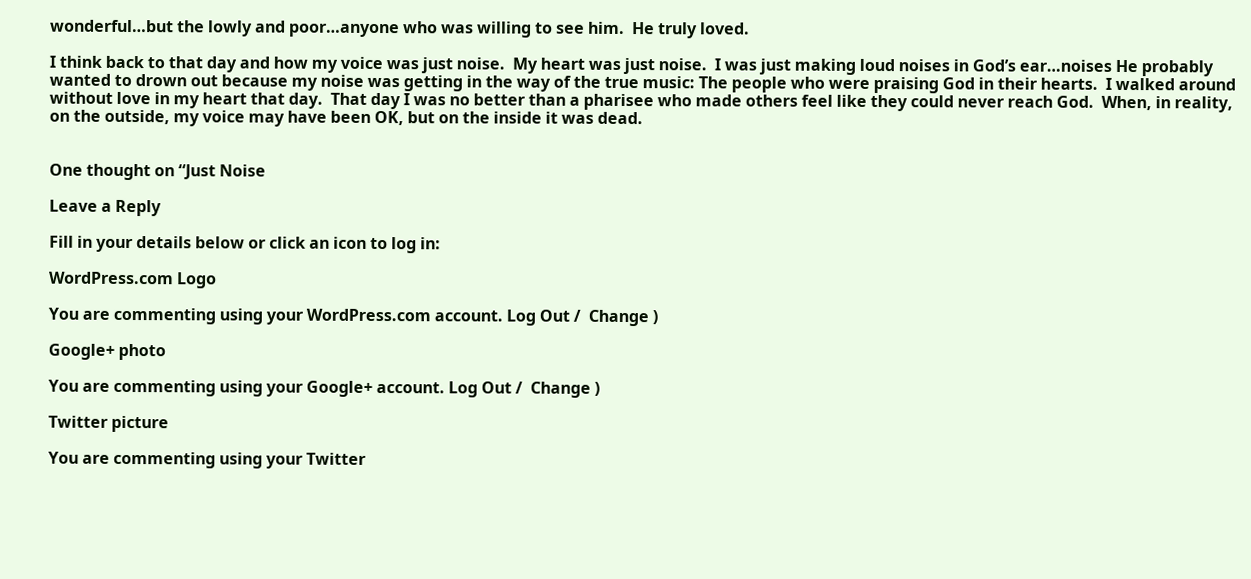wonderful…but the lowly and poor…anyone who was willing to see him.  He truly loved.

I think back to that day and how my voice was just noise.  My heart was just noise.  I was just making loud noises in God’s ear…noises He probably wanted to drown out because my noise was getting in the way of the true music: The people who were praising God in their hearts.  I walked around without love in my heart that day.  That day I was no better than a pharisee who made others feel like they could never reach God.  When, in reality, on the outside, my voice may have been OK, but on the inside it was dead.


One thought on “Just Noise

Leave a Reply

Fill in your details below or click an icon to log in:

WordPress.com Logo

You are commenting using your WordPress.com account. Log Out /  Change )

Google+ photo

You are commenting using your Google+ account. Log Out /  Change )

Twitter picture

You are commenting using your Twitter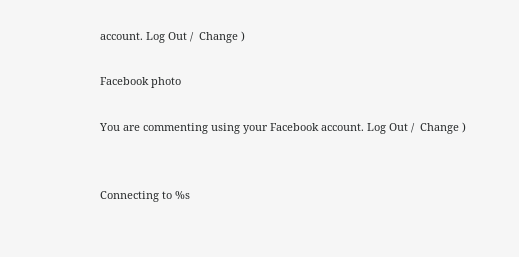account. Log Out /  Change )

Facebook photo

You are commenting using your Facebook account. Log Out /  Change )


Connecting to %s